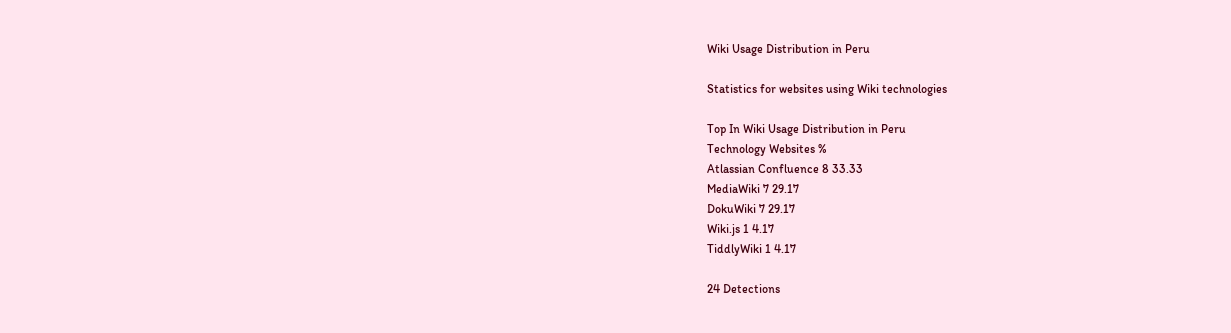Wiki Usage Distribution in Peru

Statistics for websites using Wiki technologies

Top In Wiki Usage Distribution in Peru
Technology Websites %
Atlassian Confluence 8 33.33
MediaWiki 7 29.17
DokuWiki 7 29.17
Wiki.js 1 4.17
TiddlyWiki 1 4.17

24 Detections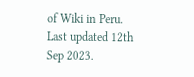of Wiki in Peru. Last updated 12th Sep 2023.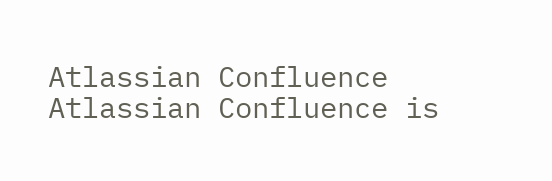Atlassian Confluence Atlassian Confluence is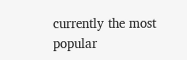currently the most popular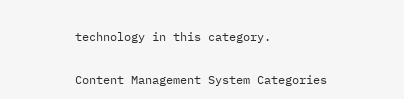technology in this category.

Content Management System Categories